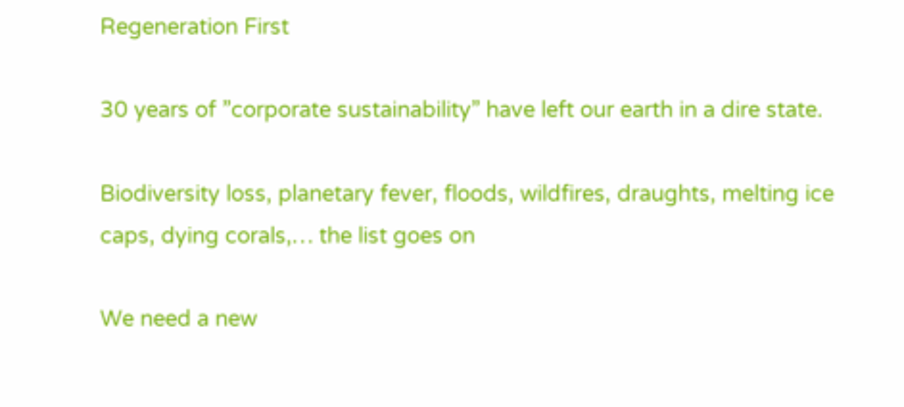Regeneration First

30 years of ”corporate sustainability” have left our earth in a dire state.

Biodiversity loss, planetary fever, floods, wildfires, draughts, melting ice caps, dying corals,… the list goes on

We need a new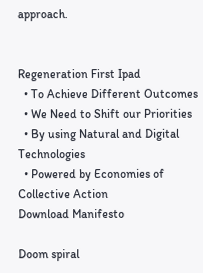approach.


Regeneration First Ipad
  • To Achieve Different Outcomes
  • We Need to Shift our Priorities
  • By using Natural and Digital Technologies
  • Powered by Economies of Collective Action
Download Manifesto

Doom spiral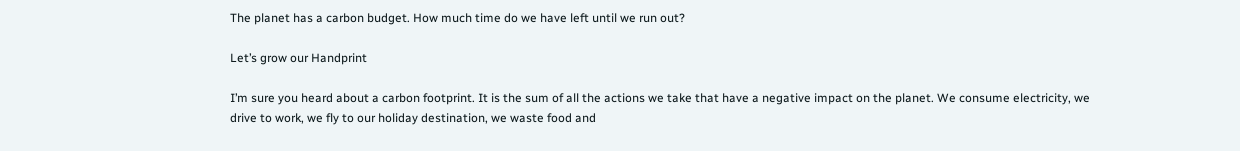The planet has a carbon budget. How much time do we have left until we run out?

Let’s grow our Handprint

I’m sure you heard about a carbon footprint. It is the sum of all the actions we take that have a negative impact on the planet. We consume electricity, we drive to work, we fly to our holiday destination, we waste food and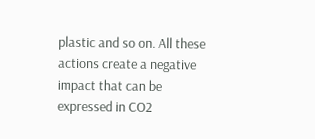plastic and so on. All these actions create a negative impact that can be expressed in CO2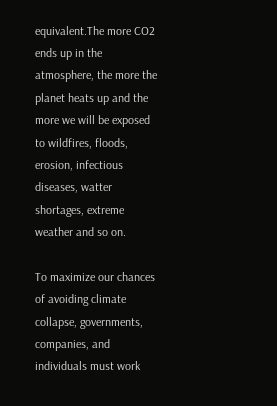equivalent.The more CO2 ends up in the atmosphere, the more the planet heats up and the more we will be exposed to wildfires, floods, erosion, infectious diseases, watter shortages, extreme weather and so on.

To maximize our chances of avoiding climate collapse, governments, companies, and individuals must work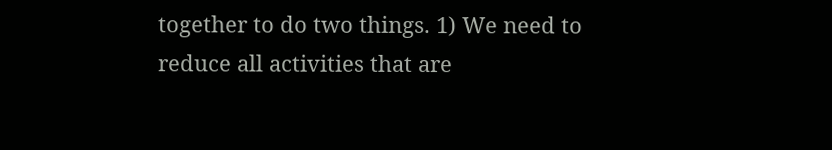together to do two things. 1) We need to reduce all activities that are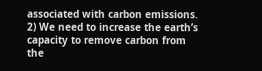associated with carbon emissions. 2) We need to increase the earth’s capacity to remove carbon from the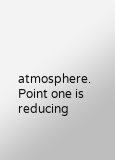atmosphere. Point one is reducing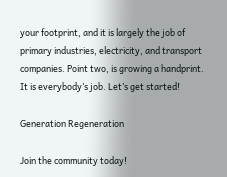your footprint, and it is largely the job of primary industries, electricity, and transport companies. Point two, is growing a handprint. It is everybody’s job. Let’s get started!

Generation Regeneration

Join the community today!